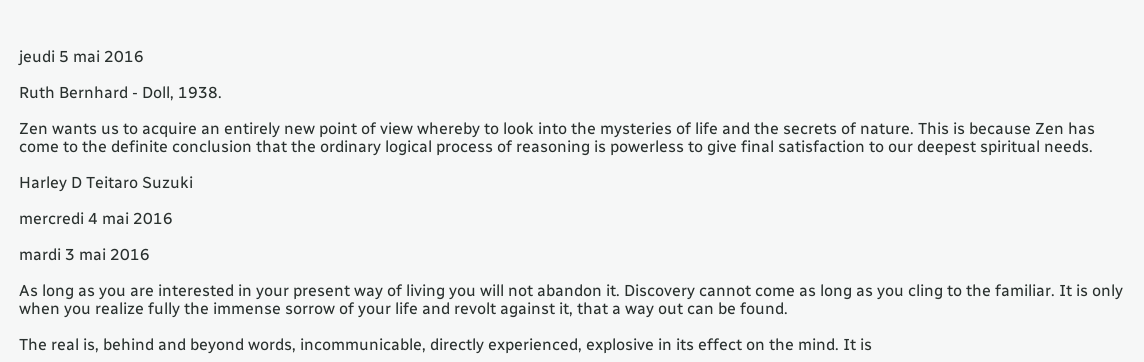jeudi 5 mai 2016

Ruth Bernhard - Doll, 1938.

Zen wants us to acquire an entirely new point of view whereby to look into the mysteries of life and the secrets of nature. This is because Zen has come to the definite conclusion that the ordinary logical process of reasoning is powerless to give final satisfaction to our deepest spiritual needs.

Harley D Teitaro Suzuki

mercredi 4 mai 2016

mardi 3 mai 2016

As long as you are interested in your present way of living you will not abandon it. Discovery cannot come as long as you cling to the familiar. It is only when you realize fully the immense sorrow of your life and revolt against it, that a way out can be found.

The real is, behind and beyond words, incommunicable, directly experienced, explosive in its effect on the mind. It is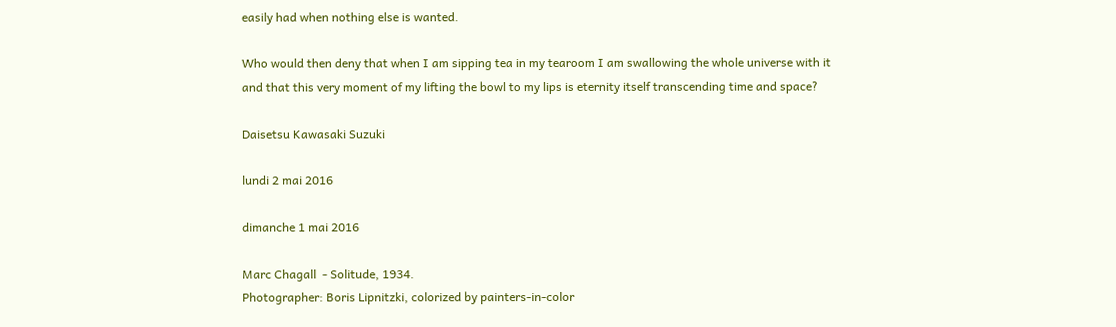easily had when nothing else is wanted.

Who would then deny that when I am sipping tea in my tearoom I am swallowing the whole universe with it and that this very moment of my lifting the bowl to my lips is eternity itself transcending time and space?

Daisetsu Kawasaki Suzuki

lundi 2 mai 2016

dimanche 1 mai 2016

Marc Chagall  - Solitude, 1934.
Photographer: Boris Lipnitzki, colorized by painters-in-color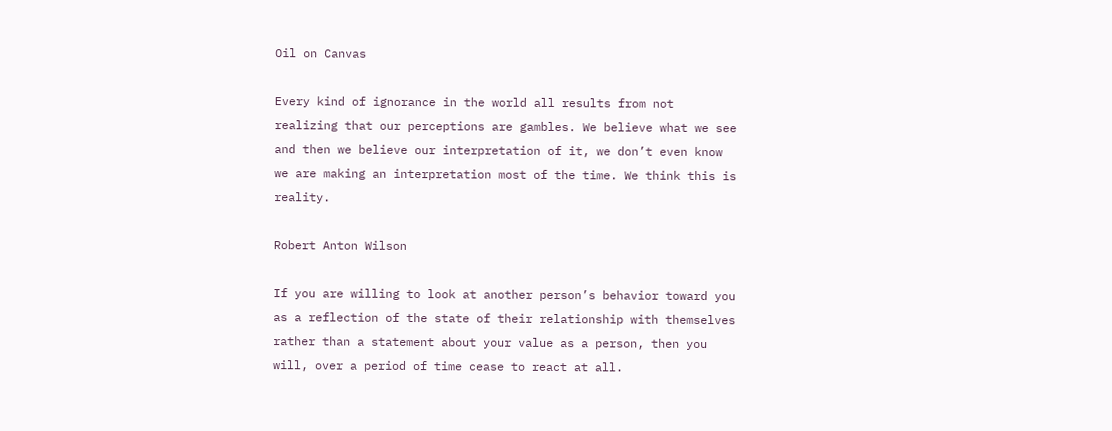Oil on Canvas

Every kind of ignorance in the world all results from not realizing that our perceptions are gambles. We believe what we see and then we believe our interpretation of it, we don’t even know we are making an interpretation most of the time. We think this is reality.

Robert Anton Wilson

If you are willing to look at another person’s behavior toward you as a reflection of the state of their relationship with themselves rather than a statement about your value as a person, then you will, over a period of time cease to react at all.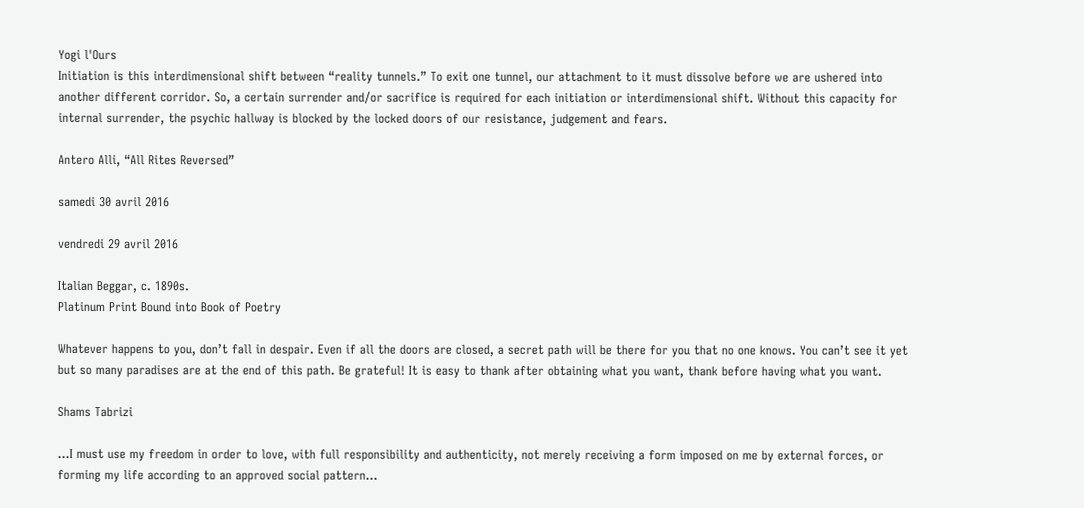Yogi l'Ours
Initiation is this interdimensional shift between “reality tunnels.” To exit one tunnel, our attachment to it must dissolve before we are ushered into another different corridor. So, a certain surrender and/or sacrifice is required for each initiation or interdimensional shift. Without this capacity for internal surrender, the psychic hallway is blocked by the locked doors of our resistance, judgement and fears.

Antero Alli, “All Rites Reversed”

samedi 30 avril 2016

vendredi 29 avril 2016

Italian Beggar, c. 1890s.
Platinum Print Bound into Book of Poetry

Whatever happens to you, don’t fall in despair. Even if all the doors are closed, a secret path will be there for you that no one knows. You can’t see it yet but so many paradises are at the end of this path. Be grateful! It is easy to thank after obtaining what you want, thank before having what you want.

Shams Tabrizi

…I must use my freedom in order to love, with full responsibility and authenticity, not merely receiving a form imposed on me by external forces, or forming my life according to an approved social pattern…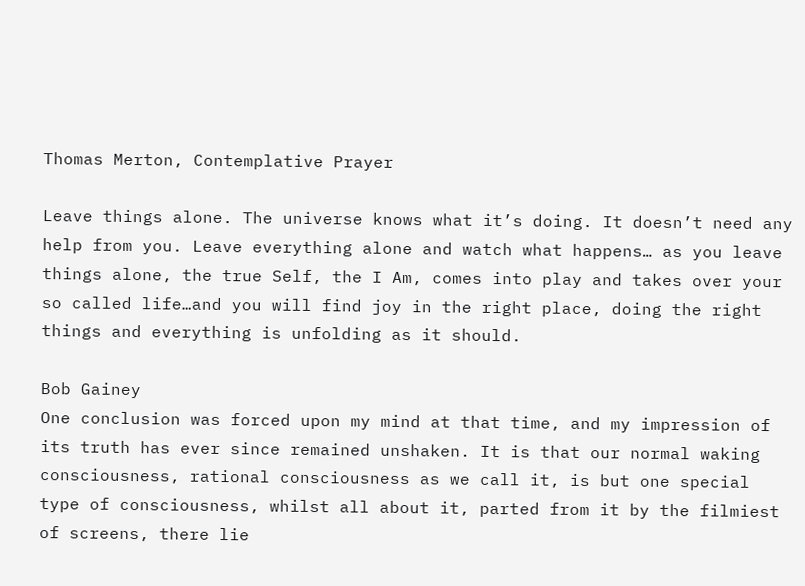Thomas Merton, Contemplative Prayer

Leave things alone. The universe knows what it’s doing. It doesn’t need any help from you. Leave everything alone and watch what happens… as you leave things alone, the true Self, the I Am, comes into play and takes over your so called life…and you will find joy in the right place, doing the right things and everything is unfolding as it should.

Bob Gainey
One conclusion was forced upon my mind at that time, and my impression of its truth has ever since remained unshaken. It is that our normal waking consciousness, rational consciousness as we call it, is but one special type of consciousness, whilst all about it, parted from it by the filmiest of screens, there lie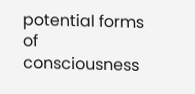potential forms of consciousness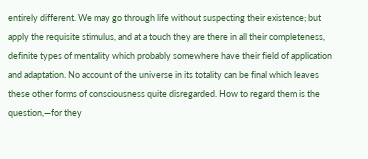entirely different. We may go through life without suspecting their existence; but apply the requisite stimulus, and at a touch they are there in all their completeness, definite types of mentality which probably somewhere have their field of application and adaptation. No account of the universe in its totality can be final which leaves these other forms of consciousness quite disregarded. How to regard them is the question,—for they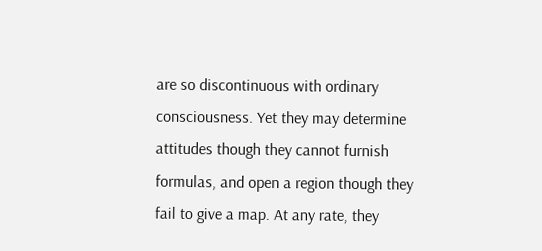are so discontinuous with ordinary consciousness. Yet they may determine attitudes though they cannot furnish formulas, and open a region though they fail to give a map. At any rate, they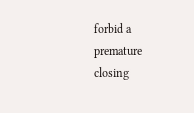forbid a premature closing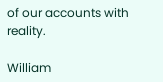of our accounts with reality.

William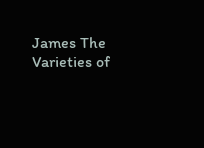James The Varieties of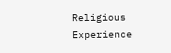Religious Experience